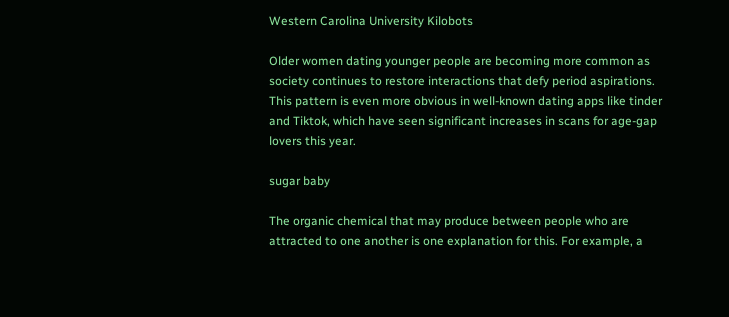Western Carolina University Kilobots

Older women dating younger people are becoming more common as society continues to restore interactions that defy period aspirations. This pattern is even more obvious in well-known dating apps like tinder and Tiktok, which have seen significant increases in scans for age-gap lovers this year.

sugar baby

The organic chemical that may produce between people who are attracted to one another is one explanation for this. For example, a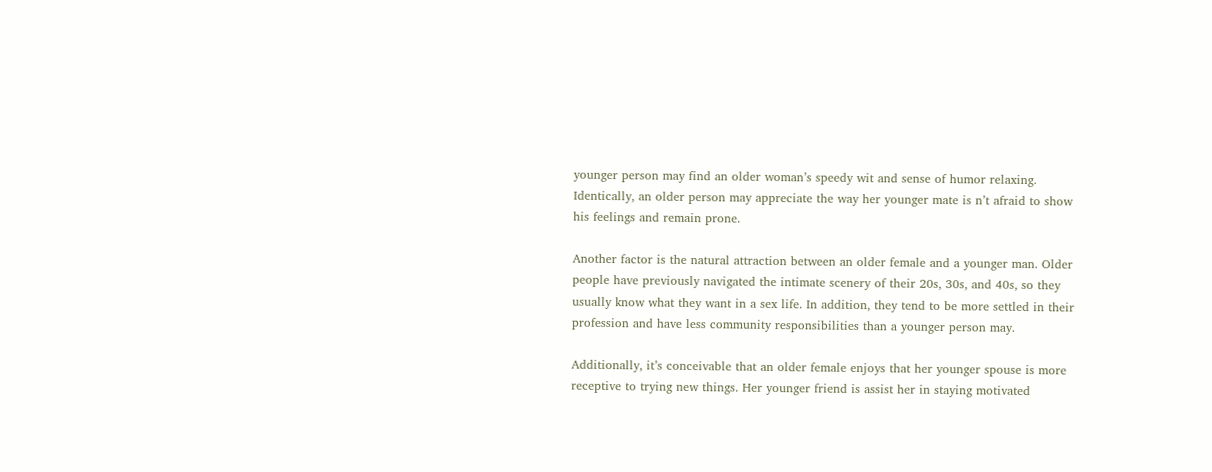younger person may find an older woman’s speedy wit and sense of humor relaxing. Identically, an older person may appreciate the way her younger mate is n’t afraid to show his feelings and remain prone.

Another factor is the natural attraction between an older female and a younger man. Older people have previously navigated the intimate scenery of their 20s, 30s, and 40s, so they usually know what they want in a sex life. In addition, they tend to be more settled in their profession and have less community responsibilities than a younger person may.

Additionally, it’s conceivable that an older female enjoys that her younger spouse is more receptive to trying new things. Her younger friend is assist her in staying motivated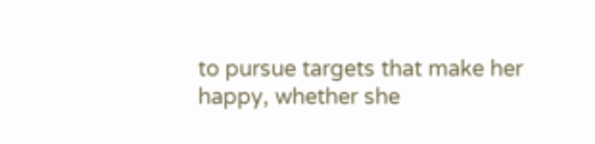to pursue targets that make her happy, whether she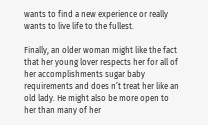wants to find a new experience or really wants to live life to the fullest.

Finally, an older woman might like the fact that her young lover respects her for all of her accomplishments sugar baby requirements and does n’t treat her like an old lady. He might also be more open to her than many of her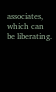associates, which can be liberating.